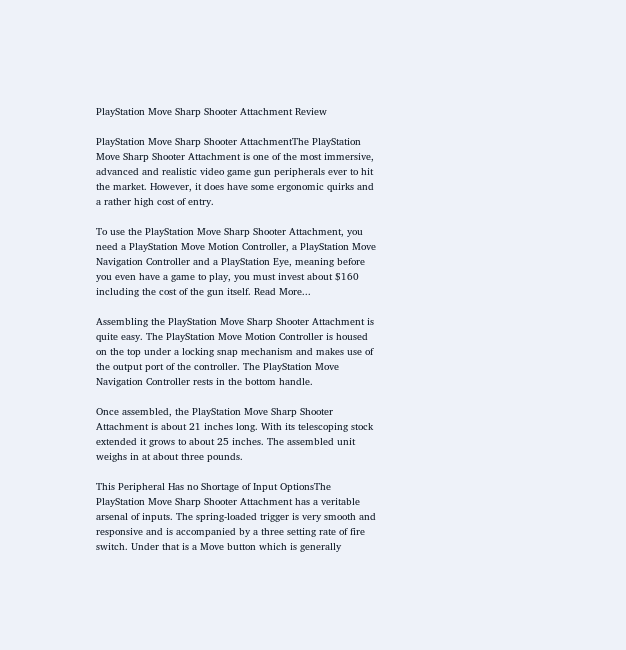PlayStation Move Sharp Shooter Attachment Review

PlayStation Move Sharp Shooter AttachmentThe PlayStation Move Sharp Shooter Attachment is one of the most immersive, advanced and realistic video game gun peripherals ever to hit the market. However, it does have some ergonomic quirks and a rather high cost of entry.

To use the PlayStation Move Sharp Shooter Attachment, you need a PlayStation Move Motion Controller, a PlayStation Move Navigation Controller and a PlayStation Eye, meaning before you even have a game to play, you must invest about $160 including the cost of the gun itself. Read More...

Assembling the PlayStation Move Sharp Shooter Attachment is quite easy. The PlayStation Move Motion Controller is housed on the top under a locking snap mechanism and makes use of the output port of the controller. The PlayStation Move Navigation Controller rests in the bottom handle.

Once assembled, the PlayStation Move Sharp Shooter Attachment is about 21 inches long. With its telescoping stock extended it grows to about 25 inches. The assembled unit weighs in at about three pounds.

This Peripheral Has no Shortage of Input OptionsThe PlayStation Move Sharp Shooter Attachment has a veritable arsenal of inputs. The spring-loaded trigger is very smooth and responsive and is accompanied by a three setting rate of fire switch. Under that is a Move button which is generally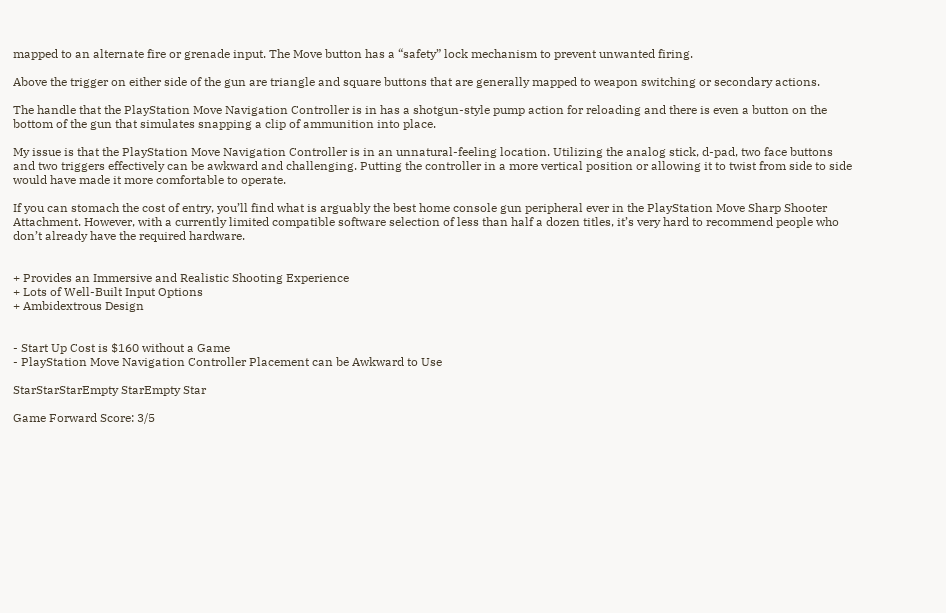mapped to an alternate fire or grenade input. The Move button has a “safety” lock mechanism to prevent unwanted firing.

Above the trigger on either side of the gun are triangle and square buttons that are generally mapped to weapon switching or secondary actions.

The handle that the PlayStation Move Navigation Controller is in has a shotgun-style pump action for reloading and there is even a button on the bottom of the gun that simulates snapping a clip of ammunition into place.

My issue is that the PlayStation Move Navigation Controller is in an unnatural-feeling location. Utilizing the analog stick, d-pad, two face buttons and two triggers effectively can be awkward and challenging. Putting the controller in a more vertical position or allowing it to twist from side to side would have made it more comfortable to operate.

If you can stomach the cost of entry, you’ll find what is arguably the best home console gun peripheral ever in the PlayStation Move Sharp Shooter Attachment. However, with a currently limited compatible software selection of less than half a dozen titles, it’s very hard to recommend people who don’t already have the required hardware.


+ Provides an Immersive and Realistic Shooting Experience
+ Lots of Well-Built Input Options
+ Ambidextrous Design


- Start Up Cost is $160 without a Game
- PlayStation Move Navigation Controller Placement can be Awkward to Use

StarStarStarEmpty StarEmpty Star

Game Forward Score: 3/5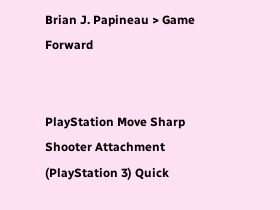Brian J. Papineau > Game Forward


PlayStation Move Sharp Shooter Attachment (PlayStation 3) Quick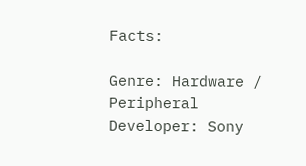Facts:

Genre: Hardware / Peripheral
Developer: Sony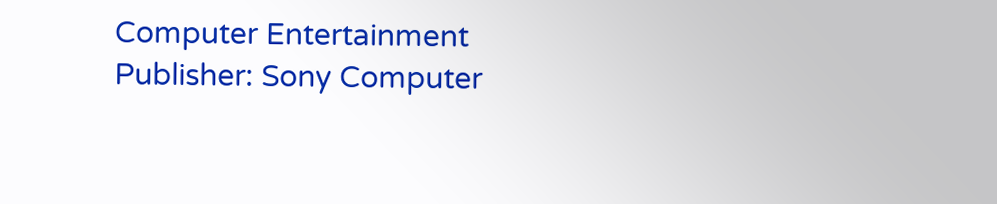Computer Entertainment
Publisher: Sony Computer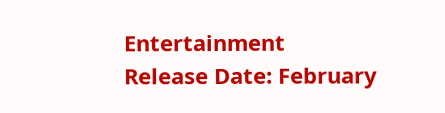Entertainment
Release Date: February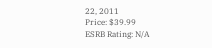22, 2011
Price: $39.99
ESRB Rating: N/A